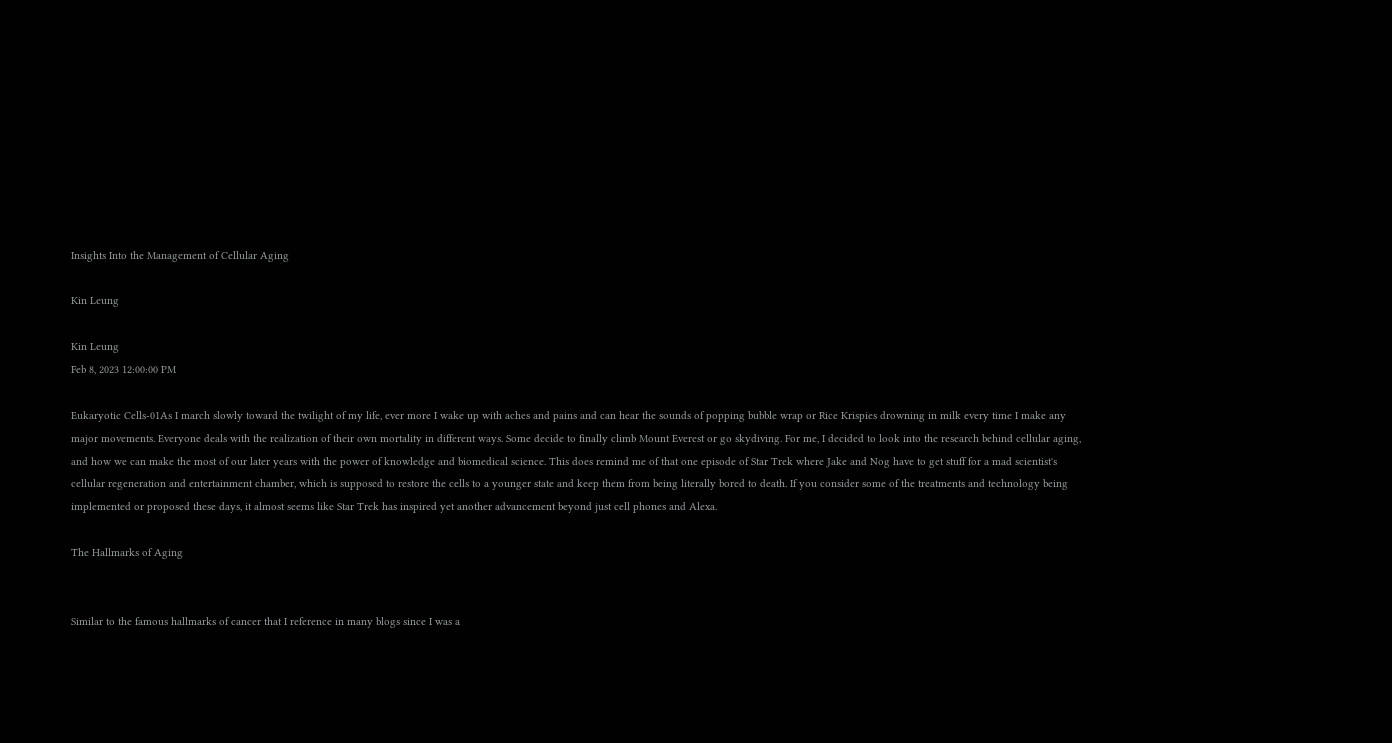Insights Into the Management of Cellular Aging

Kin Leung

Kin Leung
Feb 8, 2023 12:00:00 PM

Eukaryotic Cells-01As I march slowly toward the twilight of my life, ever more I wake up with aches and pains and can hear the sounds of popping bubble wrap or Rice Krispies drowning in milk every time I make any major movements. Everyone deals with the realization of their own mortality in different ways. Some decide to finally climb Mount Everest or go skydiving. For me, I decided to look into the research behind cellular aging, and how we can make the most of our later years with the power of knowledge and biomedical science. This does remind me of that one episode of Star Trek where Jake and Nog have to get stuff for a mad scientist's cellular regeneration and entertainment chamber, which is supposed to restore the cells to a younger state and keep them from being literally bored to death. If you consider some of the treatments and technology being implemented or proposed these days, it almost seems like Star Trek has inspired yet another advancement beyond just cell phones and Alexa.

The Hallmarks of Aging


Similar to the famous hallmarks of cancer that I reference in many blogs since I was a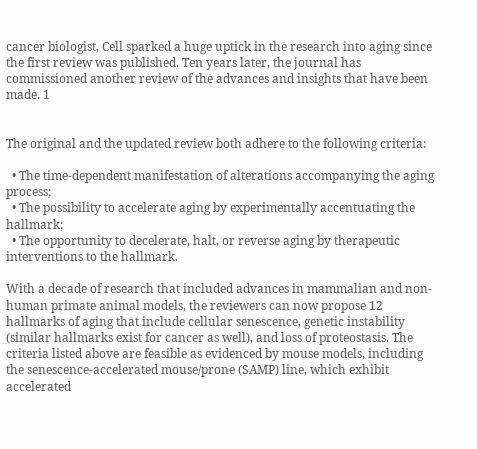cancer biologist, Cell sparked a huge uptick in the research into aging since the first review was published. Ten years later, the journal has commissioned another review of the advances and insights that have been made. 1


The original and the updated review both adhere to the following criteria:

  • The time-dependent manifestation of alterations accompanying the aging process;
  • The possibility to accelerate aging by experimentally accentuating the hallmark;
  • The opportunity to decelerate, halt, or reverse aging by therapeutic interventions to the hallmark.

With a decade of research that included advances in mammalian and non-human primate animal models, the reviewers can now propose 12 hallmarks of aging that include cellular senescence, genetic instability (similar hallmarks exist for cancer as well), and loss of proteostasis. The criteria listed above are feasible as evidenced by mouse models, including the senescence-accelerated mouse/prone (SAMP) line, which exhibit accelerated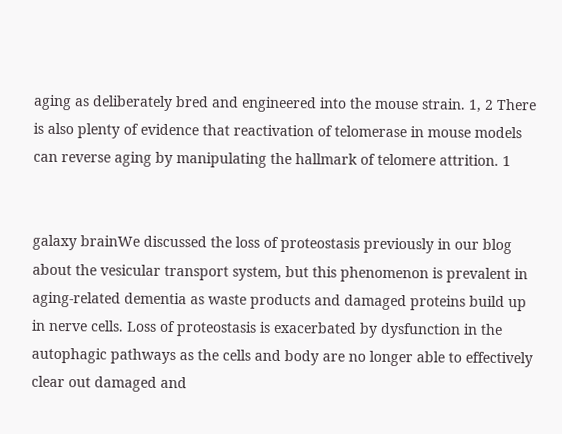aging as deliberately bred and engineered into the mouse strain. 1, 2 There is also plenty of evidence that reactivation of telomerase in mouse models can reverse aging by manipulating the hallmark of telomere attrition. 1


galaxy brainWe discussed the loss of proteostasis previously in our blog about the vesicular transport system, but this phenomenon is prevalent in aging-related dementia as waste products and damaged proteins build up in nerve cells. Loss of proteostasis is exacerbated by dysfunction in the autophagic pathways as the cells and body are no longer able to effectively clear out damaged and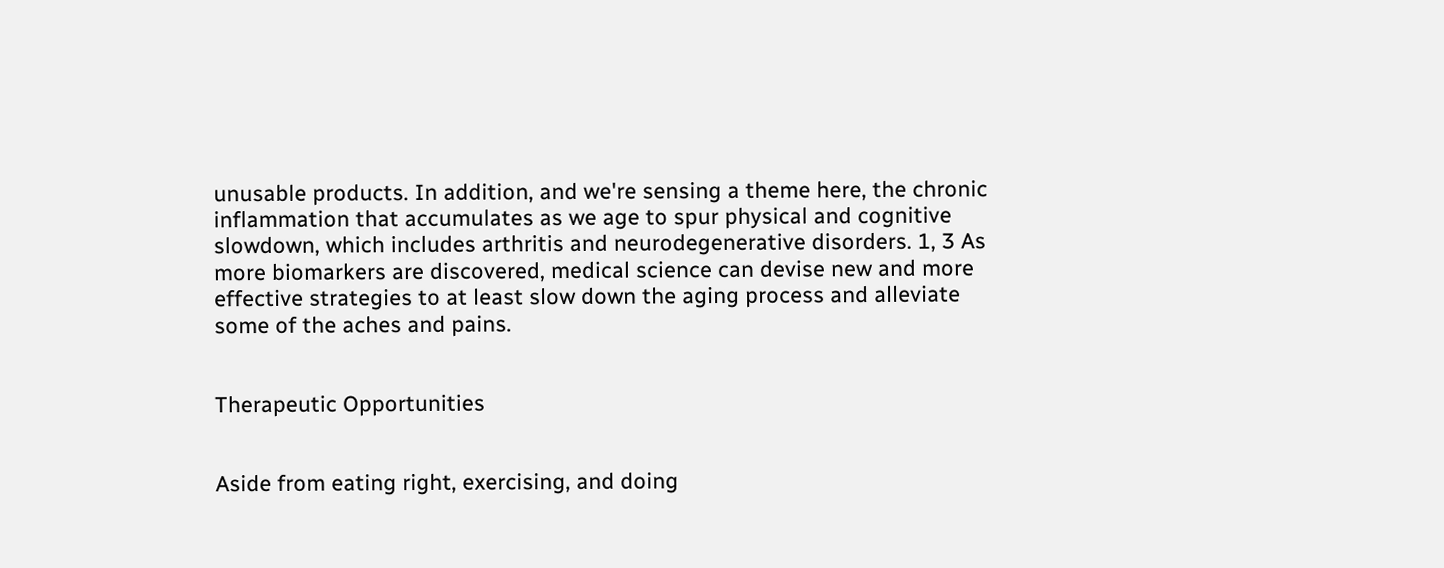unusable products. In addition, and we're sensing a theme here, the chronic inflammation that accumulates as we age to spur physical and cognitive slowdown, which includes arthritis and neurodegenerative disorders. 1, 3 As more biomarkers are discovered, medical science can devise new and more effective strategies to at least slow down the aging process and alleviate some of the aches and pains.


Therapeutic Opportunities


Aside from eating right, exercising, and doing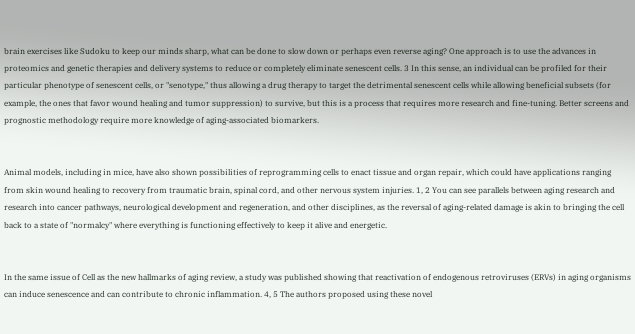brain exercises like Sudoku to keep our minds sharp, what can be done to slow down or perhaps even reverse aging? One approach is to use the advances in proteomics and genetic therapies and delivery systems to reduce or completely eliminate senescent cells. 3 In this sense, an individual can be profiled for their particular phenotype of senescent cells, or "senotype," thus allowing a drug therapy to target the detrimental senescent cells while allowing beneficial subsets (for example, the ones that favor wound healing and tumor suppression) to survive, but this is a process that requires more research and fine-tuning. Better screens and prognostic methodology require more knowledge of aging-associated biomarkers.


Animal models, including in mice, have also shown possibilities of reprogramming cells to enact tissue and organ repair, which could have applications ranging from skin wound healing to recovery from traumatic brain, spinal cord, and other nervous system injuries. 1, 2 You can see parallels between aging research and research into cancer pathways, neurological development and regeneration, and other disciplines, as the reversal of aging-related damage is akin to bringing the cell back to a state of "normalcy" where everything is functioning effectively to keep it alive and energetic.


In the same issue of Cell as the new hallmarks of aging review, a study was published showing that reactivation of endogenous retroviruses (ERVs) in aging organisms can induce senescence and can contribute to chronic inflammation. 4, 5 The authors proposed using these novel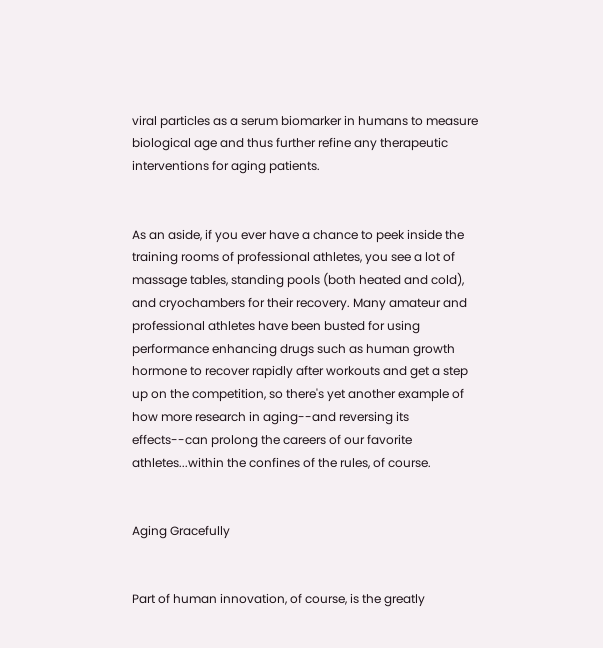viral particles as a serum biomarker in humans to measure biological age and thus further refine any therapeutic interventions for aging patients.


As an aside, if you ever have a chance to peek inside the training rooms of professional athletes, you see a lot of massage tables, standing pools (both heated and cold), and cryochambers for their recovery. Many amateur and professional athletes have been busted for using performance enhancing drugs such as human growth hormone to recover rapidly after workouts and get a step up on the competition, so there's yet another example of how more research in aging--and reversing its effects--can prolong the careers of our favorite athletes...within the confines of the rules, of course.


Aging Gracefully


Part of human innovation, of course, is the greatly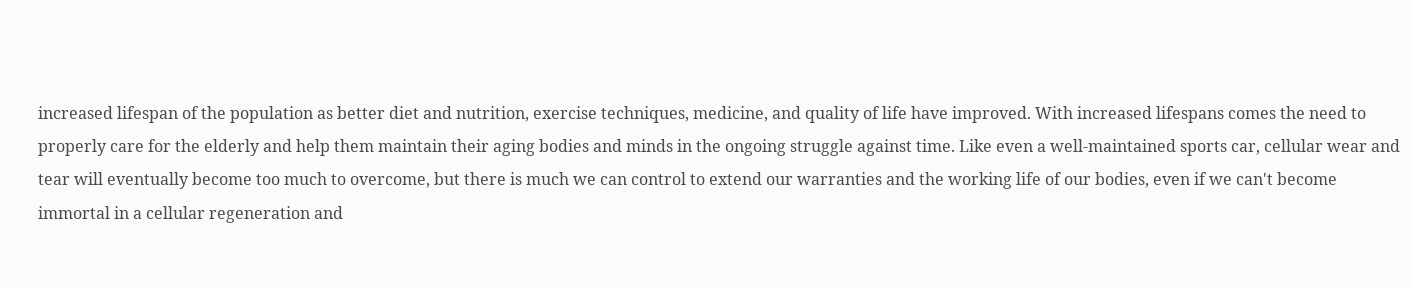increased lifespan of the population as better diet and nutrition, exercise techniques, medicine, and quality of life have improved. With increased lifespans comes the need to properly care for the elderly and help them maintain their aging bodies and minds in the ongoing struggle against time. Like even a well-maintained sports car, cellular wear and tear will eventually become too much to overcome, but there is much we can control to extend our warranties and the working life of our bodies, even if we can't become immortal in a cellular regeneration and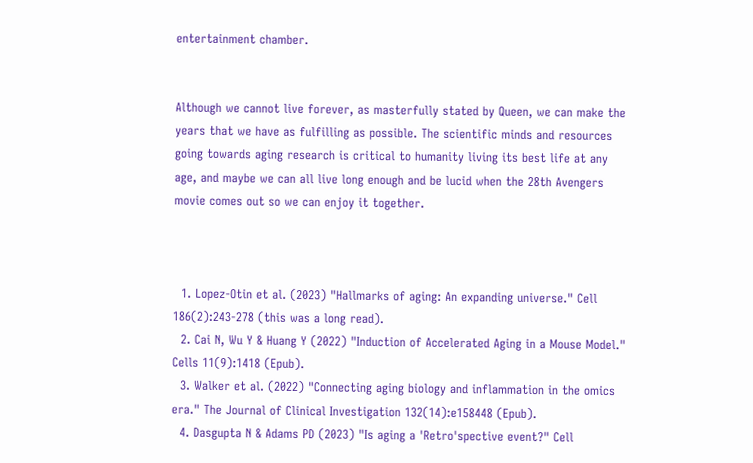entertainment chamber.


Although we cannot live forever, as masterfully stated by Queen, we can make the years that we have as fulfilling as possible. The scientific minds and resources going towards aging research is critical to humanity living its best life at any age, and maybe we can all live long enough and be lucid when the 28th Avengers movie comes out so we can enjoy it together.



  1. Lopez-Otin et al. (2023) "Hallmarks of aging: An expanding universe." Cell 186(2):243-278 (this was a long read).
  2. Cai N, Wu Y & Huang Y (2022) "Induction of Accelerated Aging in a Mouse Model." Cells 11(9):1418 (Epub).
  3. Walker et al. (2022) "Connecting aging biology and inflammation in the omics era." The Journal of Clinical Investigation 132(14):e158448 (Epub).
  4. Dasgupta N & Adams PD (2023) "Is aging a 'Retro'spective event?" Cell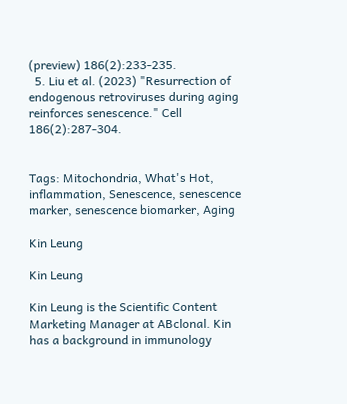(preview) 186(2):233-235.
  5. Liu et al. (2023) "Resurrection of endogenous retroviruses during aging reinforces senescence." Cell 186(2):287-304.


Tags: Mitochondria, What's Hot, inflammation, Senescence, senescence marker, senescence biomarker, Aging

Kin Leung

Kin Leung

Kin Leung is the Scientific Content Marketing Manager at ABclonal. Kin has a background in immunology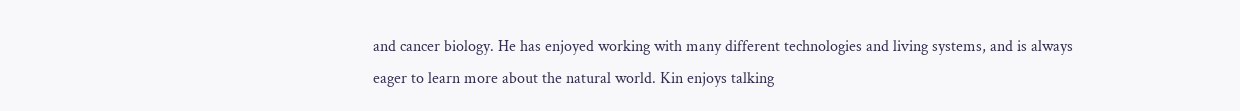and cancer biology. He has enjoyed working with many different technologies and living systems, and is always eager to learn more about the natural world. Kin enjoys talking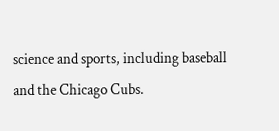science and sports, including baseball and the Chicago Cubs.